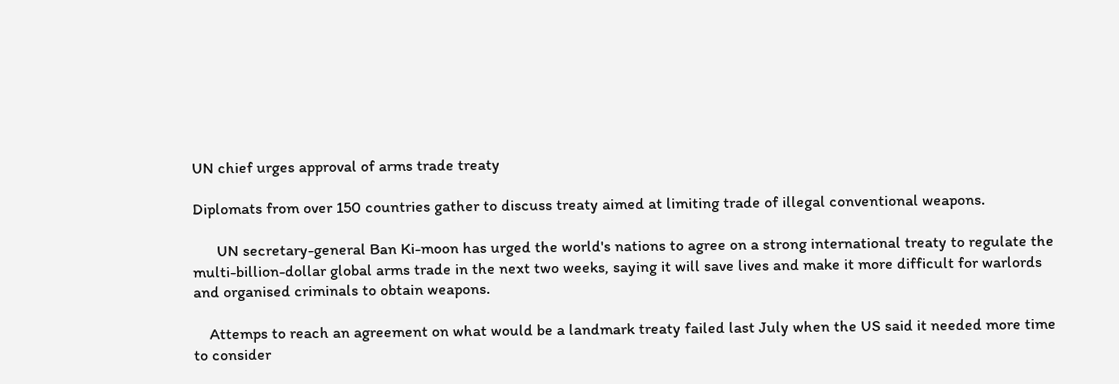UN chief urges approval of arms trade treaty

Diplomats from over 150 countries gather to discuss treaty aimed at limiting trade of illegal conventional weapons.

      UN secretary-general Ban Ki-moon has urged the world's nations to agree on a strong international treaty to regulate the multi-billion-dollar global arms trade in the next two weeks, saying it will save lives and make it more difficult for warlords and organised criminals to obtain weapons.

    Attemps to reach an agreement on what would be a landmark treaty failed last July when the US said it needed more time to consider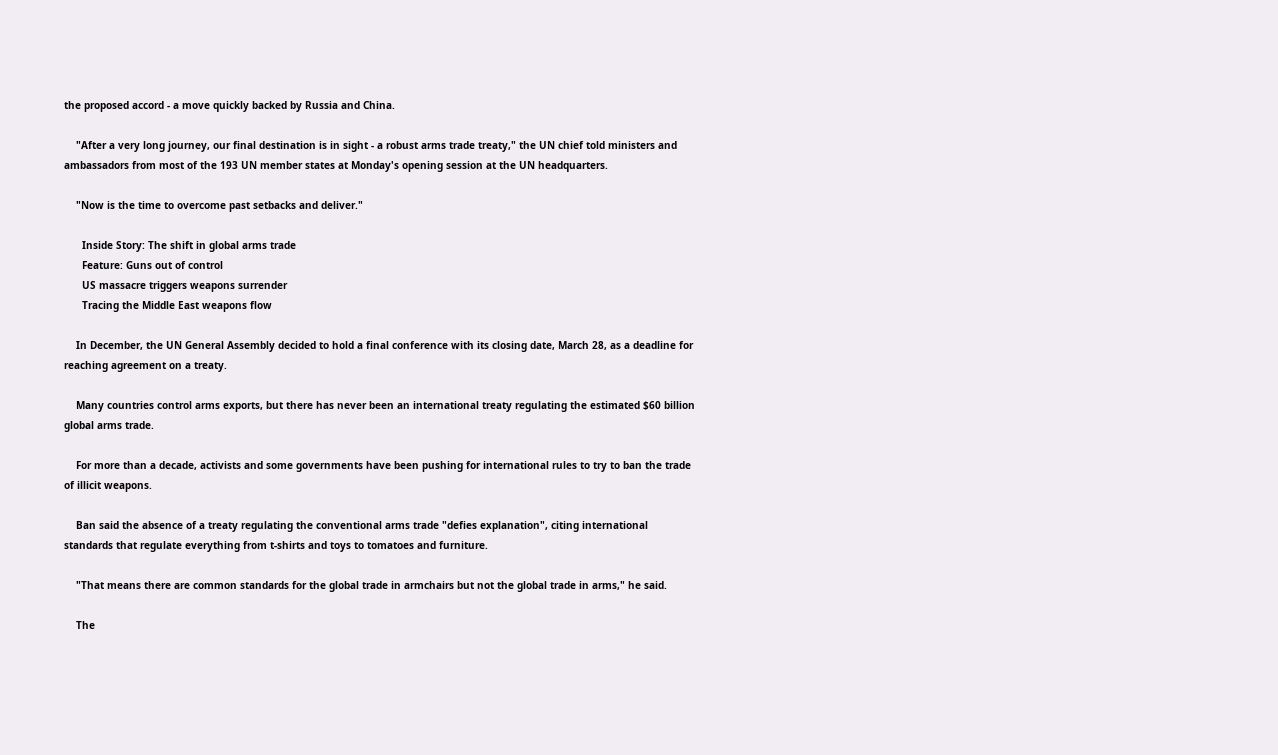the proposed accord - a move quickly backed by Russia and China.

    "After a very long journey, our final destination is in sight - a robust arms trade treaty," the UN chief told ministers and ambassadors from most of the 193 UN member states at Monday's opening session at the UN headquarters.

    "Now is the time to overcome past setbacks and deliver."

      Inside Story: The shift in global arms trade
      Feature: Guns out of control
      US massacre triggers weapons surrender
      Tracing the Middle East weapons flow

    In December, the UN General Assembly decided to hold a final conference with its closing date, March 28, as a deadline for reaching agreement on a treaty.

    Many countries control arms exports, but there has never been an international treaty regulating the estimated $60 billion global arms trade.

    For more than a decade, activists and some governments have been pushing for international rules to try to ban the trade of illicit weapons.

    Ban said the absence of a treaty regulating the conventional arms trade "defies explanation", citing international standards that regulate everything from t-shirts and toys to tomatoes and furniture.

    "That means there are common standards for the global trade in armchairs but not the global trade in arms," he said.

    The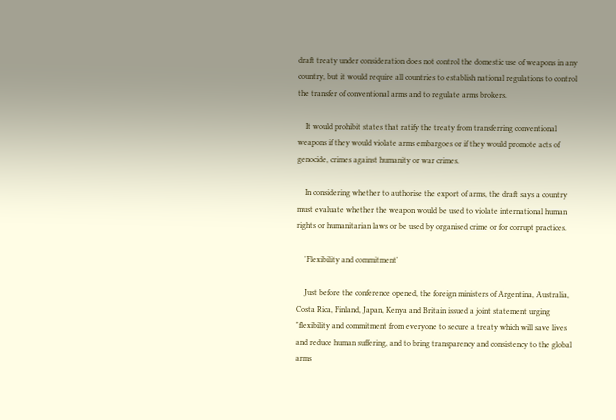draft treaty under consideration does not control the domestic use of weapons in any country, but it would require all countries to establish national regulations to control the transfer of conventional arms and to regulate arms brokers.

    It would prohibit states that ratify the treaty from transferring conventional weapons if they would violate arms embargoes or if they would promote acts of genocide, crimes against humanity or war crimes.

    In considering whether to authorise the export of arms, the draft says a country must evaluate whether the weapon would be used to violate international human rights or humanitarian laws or be used by organised crime or for corrupt practices.

    'Flexibility and commitment'

    Just before the conference opened, the foreign ministers of Argentina, Australia, Costa Rica, Finland, Japan, Kenya and Britain issued a joint statement urging "flexibility and commitment from everyone to secure a treaty which will save lives and reduce human suffering, and to bring transparency and consistency to the global arms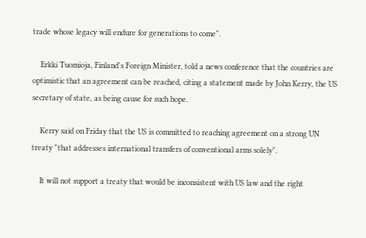trade whose legacy will endure for generations to come".

    Erkki Tuomioja, Finland's Foreign Minister, told a news conference that the countries are optimistic that an agreement can be reached, citing a statement made by John Kerry, the US secretary of state, as being cause for such hope.

    Kerry said on Friday that the US is committed to reaching agreement on a strong UN treaty "that addresses international transfers of conventional arms solely".

    It will not support a treaty that would be inconsistent with US law and the right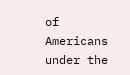of Americans under the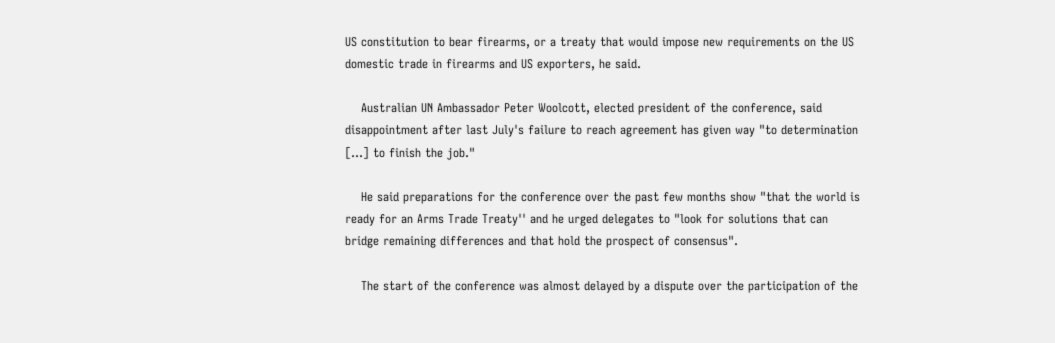US constitution to bear firearms, or a treaty that would impose new requirements on the US domestic trade in firearms and US exporters, he said.

    Australian UN Ambassador Peter Woolcott, elected president of the conference, said disappointment after last July's failure to reach agreement has given way "to determination [...] to finish the job."

    He said preparations for the conference over the past few months show "that the world is ready for an Arms Trade Treaty'' and he urged delegates to "look for solutions that can bridge remaining differences and that hold the prospect of consensus".

    The start of the conference was almost delayed by a dispute over the participation of the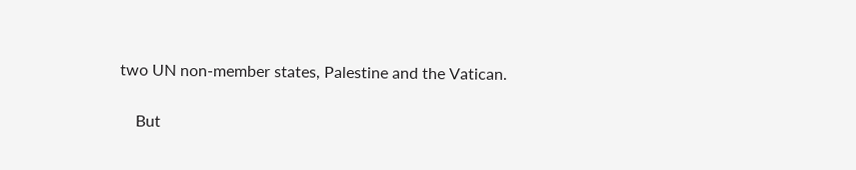two UN non-member states, Palestine and the Vatican.

    But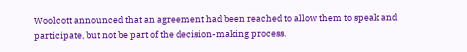Woolcott announced that an agreement had been reached to allow them to speak and participate, but not be part of the decision-making process.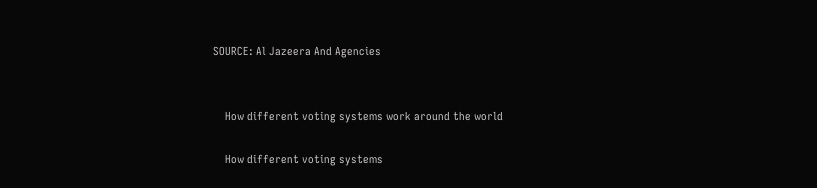SOURCE: Al Jazeera And Agencies


    How different voting systems work around the world

    How different voting systems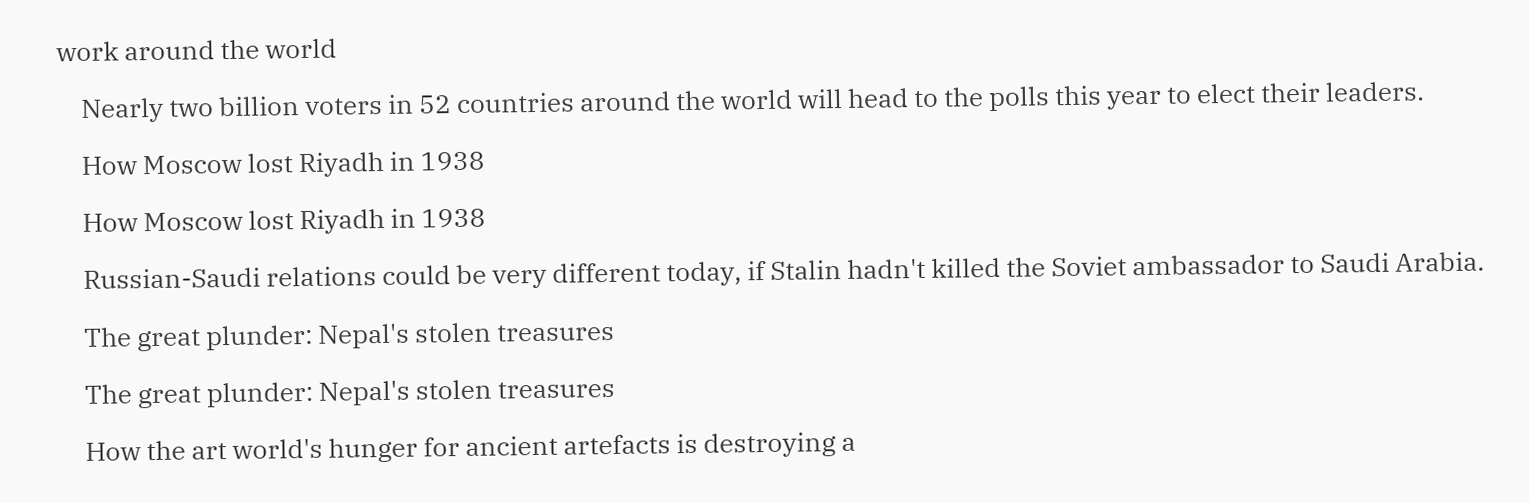work around the world

    Nearly two billion voters in 52 countries around the world will head to the polls this year to elect their leaders.

    How Moscow lost Riyadh in 1938

    How Moscow lost Riyadh in 1938

    Russian-Saudi relations could be very different today, if Stalin hadn't killed the Soviet ambassador to Saudi Arabia.

    The great plunder: Nepal's stolen treasures

    The great plunder: Nepal's stolen treasures

    How the art world's hunger for ancient artefacts is destroying a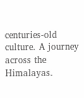centuries-old culture. A journey across the Himalayas.